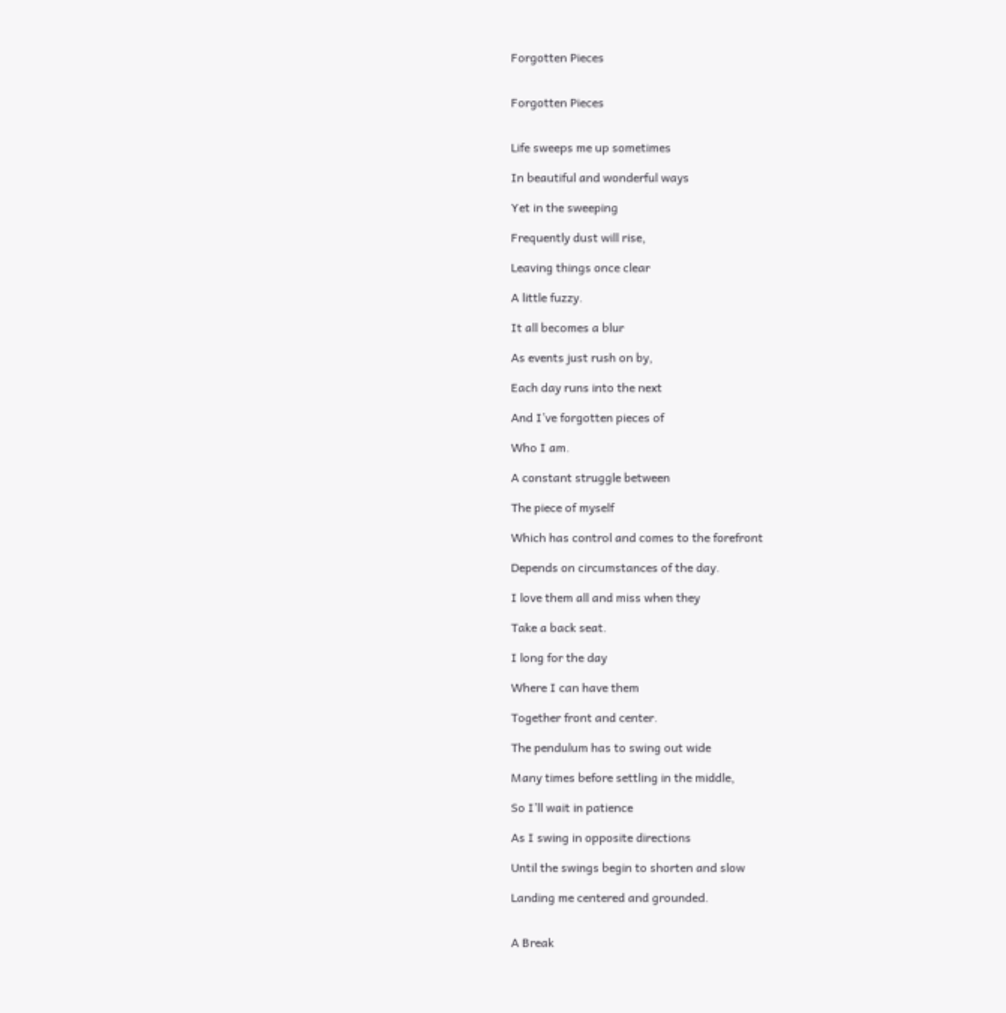Forgotten Pieces


Forgotten Pieces


Life sweeps me up sometimes

In beautiful and wonderful ways

Yet in the sweeping

Frequently dust will rise,

Leaving things once clear

A little fuzzy.

It all becomes a blur

As events just rush on by,

Each day runs into the next

And I’ve forgotten pieces of

Who I am.

A constant struggle between

The piece of myself

Which has control and comes to the forefront

Depends on circumstances of the day.

I love them all and miss when they

Take a back seat.

I long for the day

Where I can have them

Together front and center.

The pendulum has to swing out wide

Many times before settling in the middle,

So I’ll wait in patience

As I swing in opposite directions

Until the swings begin to shorten and slow

Landing me centered and grounded.


A Break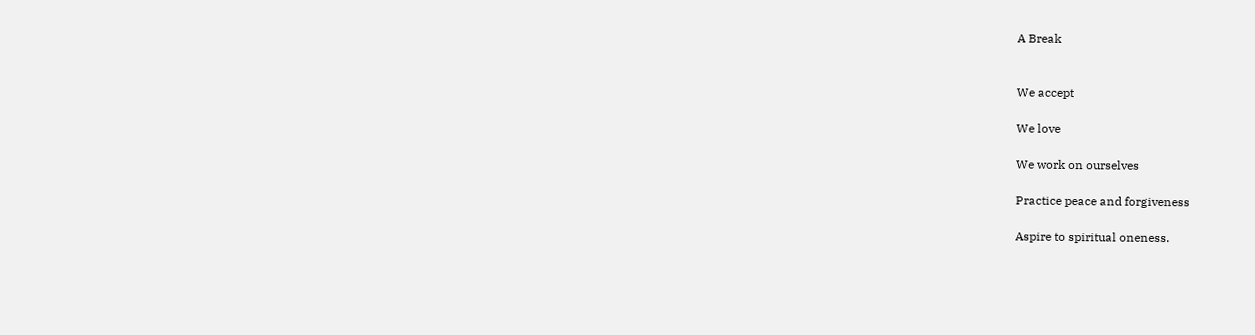A Break


We accept

We love

We work on ourselves

Practice peace and forgiveness

Aspire to spiritual oneness.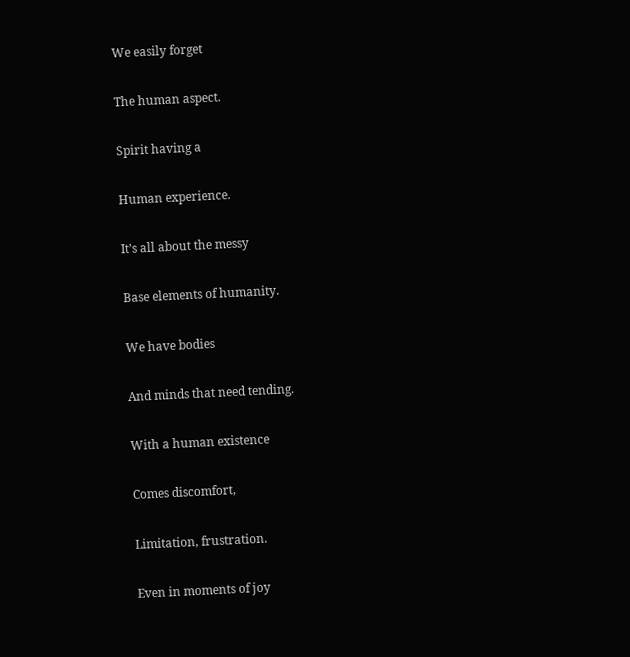We easily forget

The human aspect.

Spirit having a

Human experience.

It’s all about the messy

Base elements of humanity.

We have bodies

And minds that need tending.

With a human existence

Comes discomfort,

Limitation, frustration.

Even in moments of joy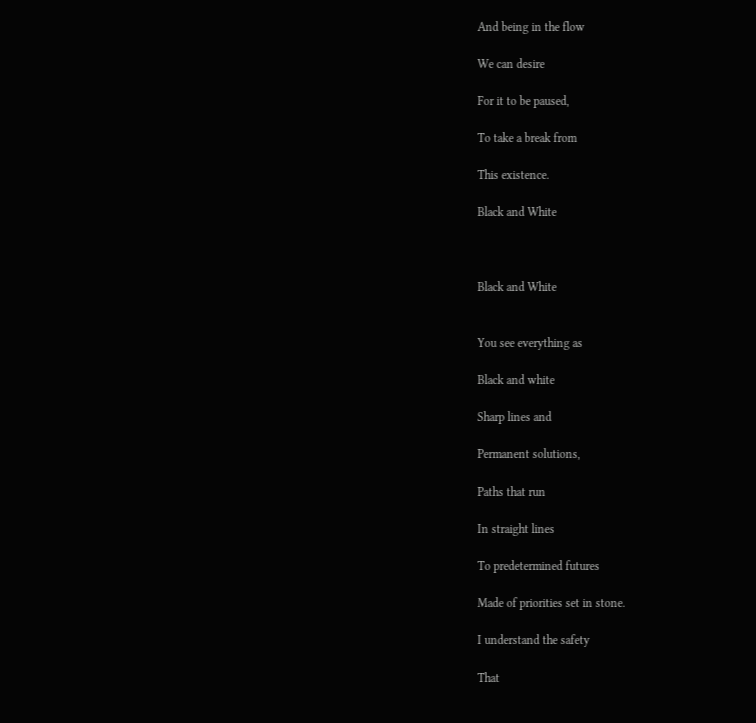And being in the flow

We can desire

For it to be paused,

To take a break from

This existence.

Black and White



Black and White


You see everything as

Black and white

Sharp lines and

Permanent solutions,

Paths that run

In straight lines

To predetermined futures

Made of priorities set in stone.

I understand the safety

That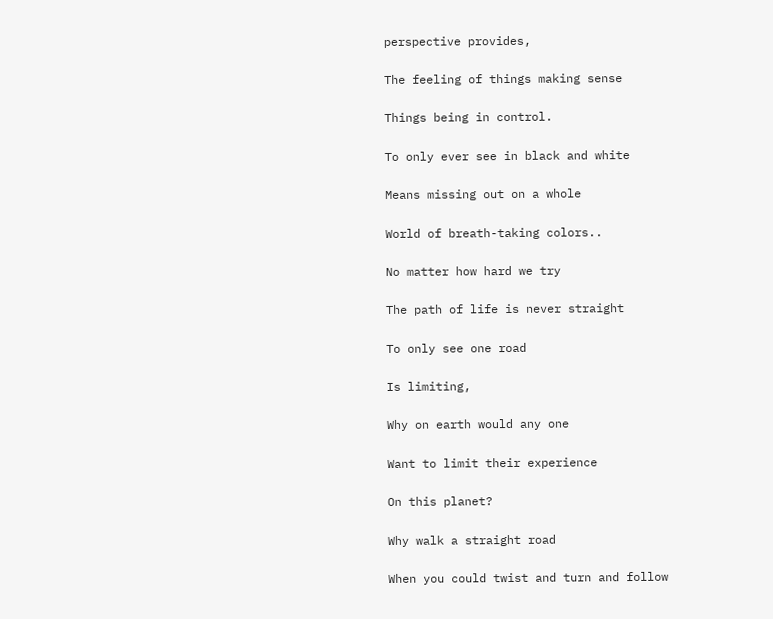perspective provides,

The feeling of things making sense

Things being in control.

To only ever see in black and white

Means missing out on a whole

World of breath-taking colors..

No matter how hard we try

The path of life is never straight

To only see one road

Is limiting,

Why on earth would any one

Want to limit their experience

On this planet?

Why walk a straight road

When you could twist and turn and follow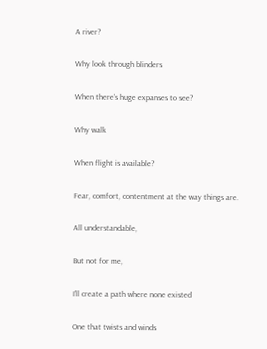A river?

Why look through blinders

When there’s huge expanses to see?

Why walk

When flight is available?

Fear, comfort, contentment at the way things are.

All understandable,

But not for me,

I’ll create a path where none existed

One that twists and winds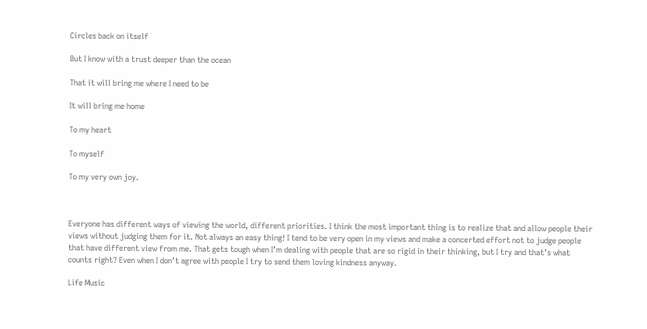Circles back on itself

But I know with a trust deeper than the ocean

That it will bring me where I need to be

It will bring me home

To my heart

To myself

To my very own joy.



Everyone has different ways of viewing the world, different priorities. I think the most important thing is to realize that and allow people their views without judging them for it. Not always an easy thing! I tend to be very open in my views and make a concerted effort not to judge people that have different view from me. That gets tough when I’m dealing with people that are so rigid in their thinking, but I try and that’s what counts right? Even when I don’t agree with people I try to send them loving kindness anyway.

Life Music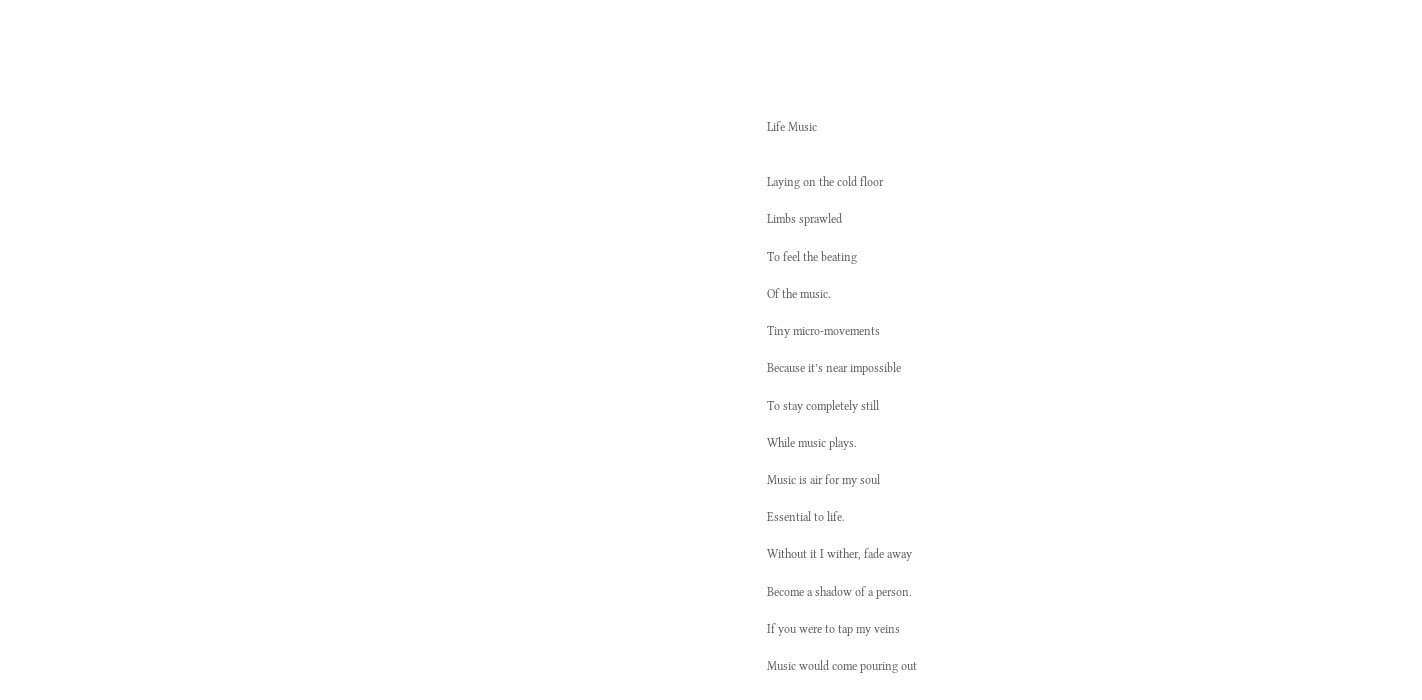Life Music


Laying on the cold floor

Limbs sprawled

To feel the beating

Of the music.

Tiny micro-movements

Because it’s near impossible

To stay completely still

While music plays.

Music is air for my soul

Essential to life.

Without it I wither, fade away

Become a shadow of a person.

If you were to tap my veins

Music would come pouring out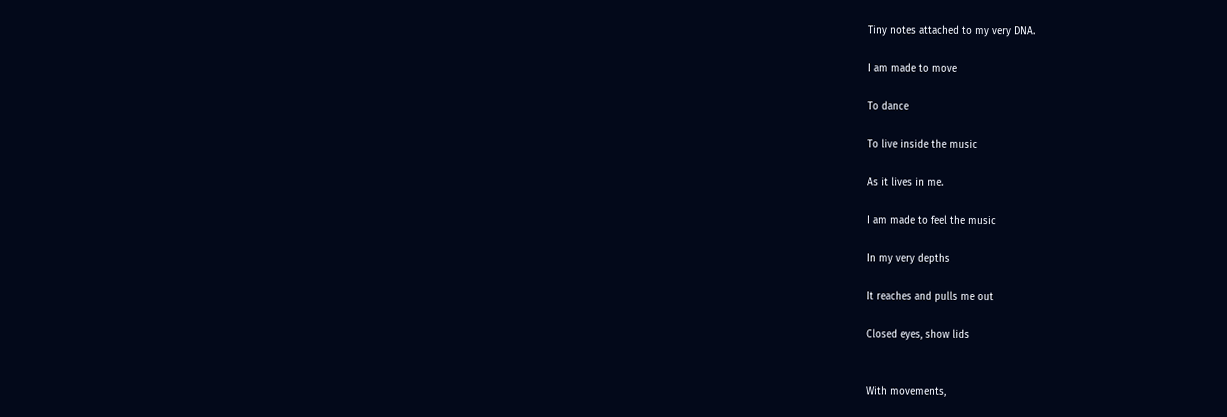Tiny notes attached to my very DNA.

I am made to move

To dance

To live inside the music

As it lives in me.

I am made to feel the music

In my very depths

It reaches and pulls me out

Closed eyes, show lids


With movements,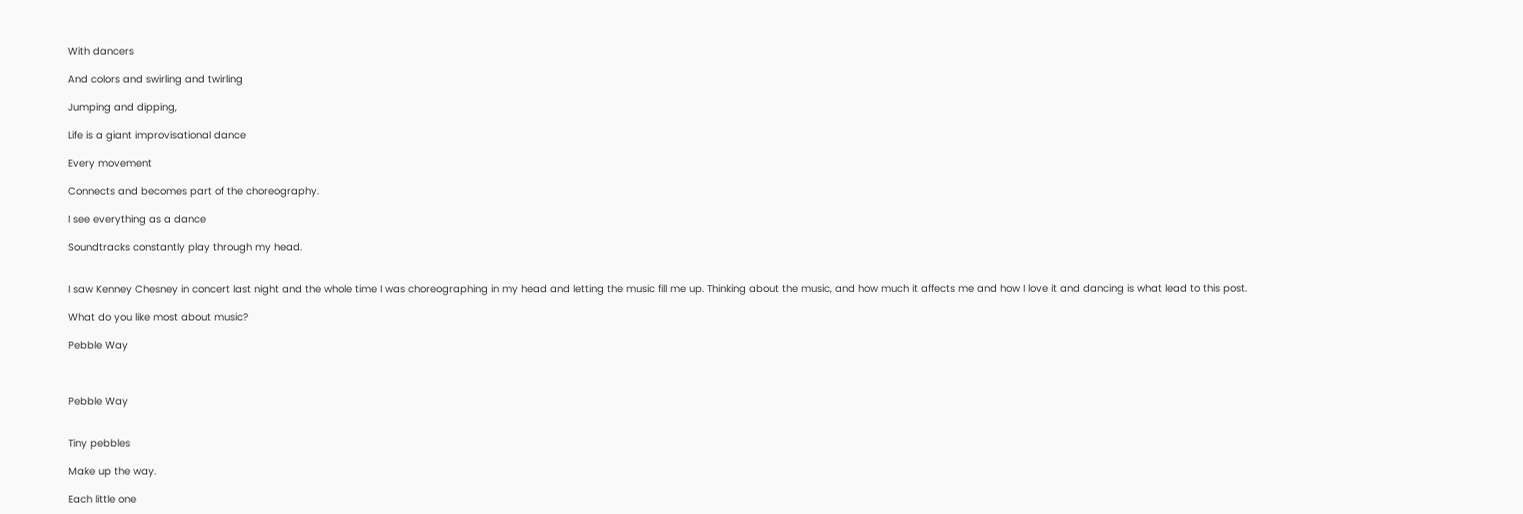With dancers

And colors and swirling and twirling

Jumping and dipping,

Life is a giant improvisational dance

Every movement

Connects and becomes part of the choreography.

I see everything as a dance

Soundtracks constantly play through my head.


I saw Kenney Chesney in concert last night and the whole time I was choreographing in my head and letting the music fill me up. Thinking about the music, and how much it affects me and how I love it and dancing is what lead to this post.

What do you like most about music?

Pebble Way



Pebble Way


Tiny pebbles

Make up the way.

Each little one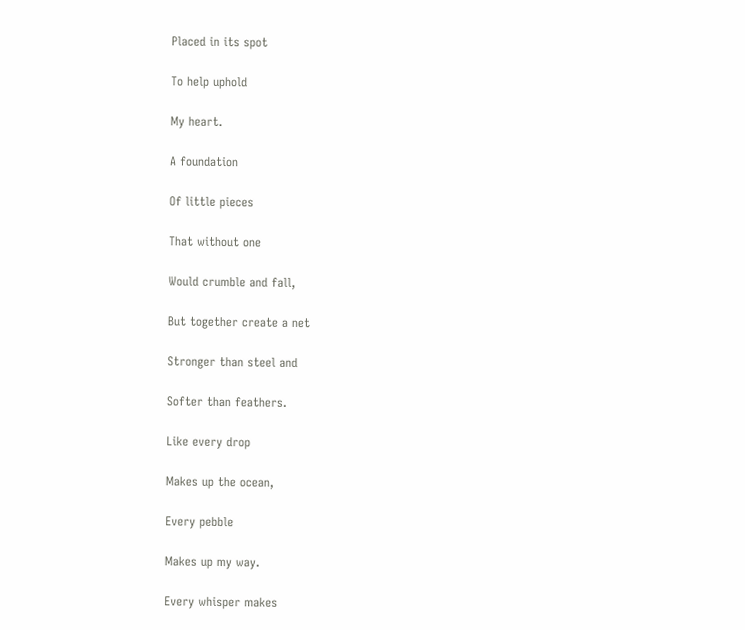Placed in its spot

To help uphold

My heart.

A foundation

Of little pieces

That without one

Would crumble and fall,

But together create a net

Stronger than steel and

Softer than feathers.

Like every drop

Makes up the ocean,

Every pebble

Makes up my way.

Every whisper makes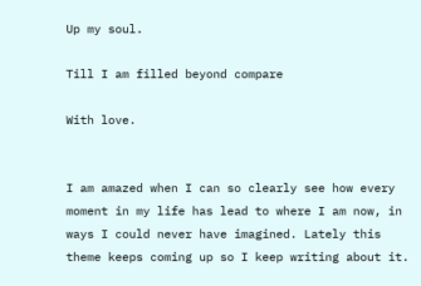Up my soul.

Till I am filled beyond compare

With love.


I am amazed when I can so clearly see how every moment in my life has lead to where I am now, in ways I could never have imagined. Lately this theme keeps coming up so I keep writing about it.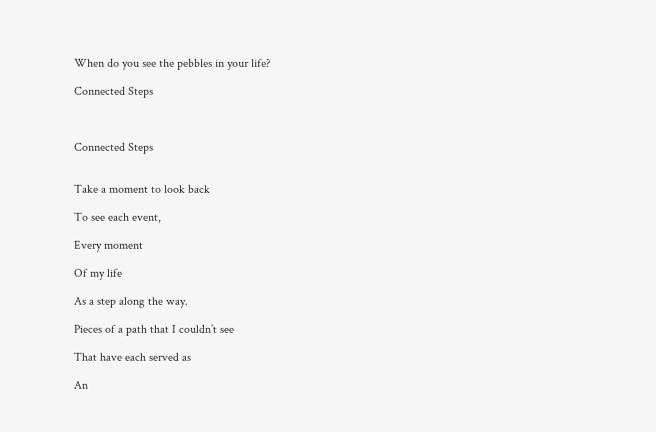When do you see the pebbles in your life?

Connected Steps



Connected Steps


Take a moment to look back

To see each event,

Every moment

Of my life

As a step along the way.

Pieces of a path that I couldn’t see

That have each served as

An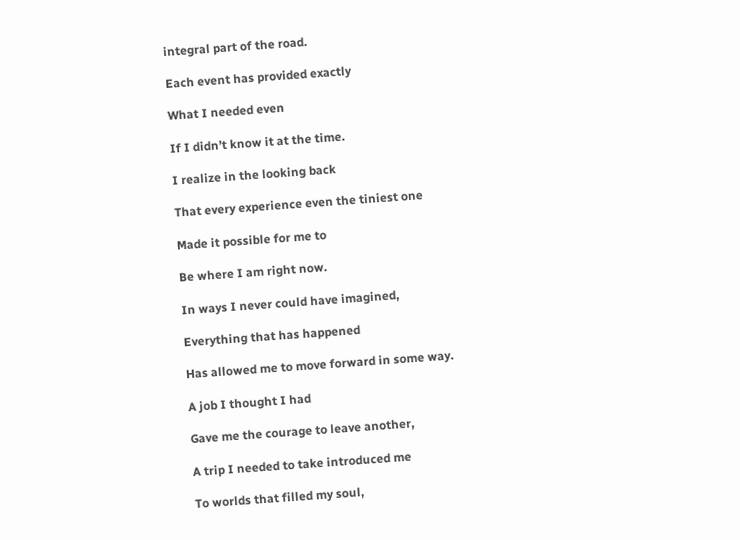integral part of the road.

Each event has provided exactly

What I needed even

If I didn’t know it at the time.

I realize in the looking back

That every experience even the tiniest one

Made it possible for me to

Be where I am right now.

In ways I never could have imagined,

Everything that has happened

Has allowed me to move forward in some way.

A job I thought I had

Gave me the courage to leave another,

A trip I needed to take introduced me

To worlds that filled my soul,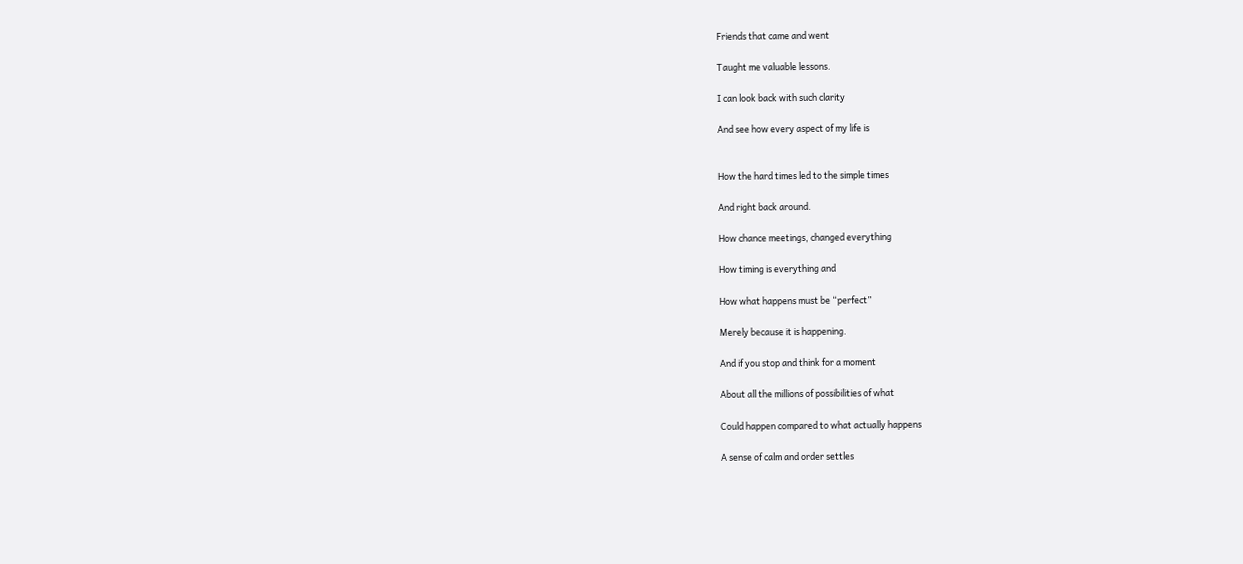Friends that came and went

Taught me valuable lessons.

I can look back with such clarity

And see how every aspect of my life is


How the hard times led to the simple times

And right back around.

How chance meetings, changed everything

How timing is everything and

How what happens must be “perfect”

Merely because it is happening.

And if you stop and think for a moment

About all the millions of possibilities of what

Could happen compared to what actually happens

A sense of calm and order settles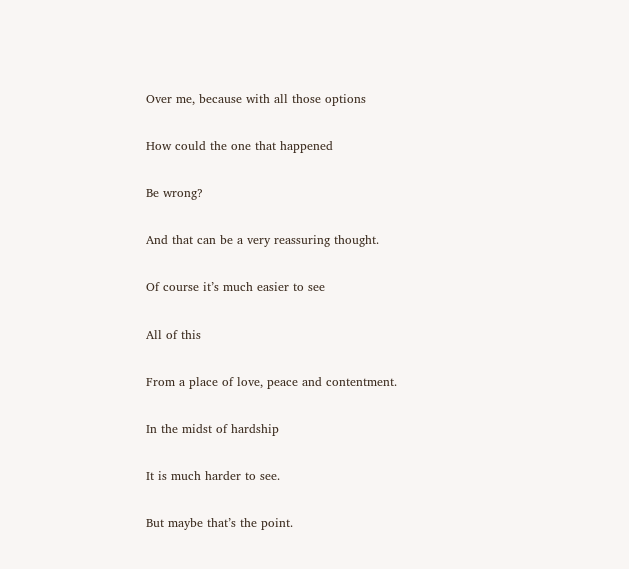Over me, because with all those options

How could the one that happened

Be wrong?

And that can be a very reassuring thought.

Of course it’s much easier to see

All of this

From a place of love, peace and contentment.

In the midst of hardship

It is much harder to see.

But maybe that’s the point.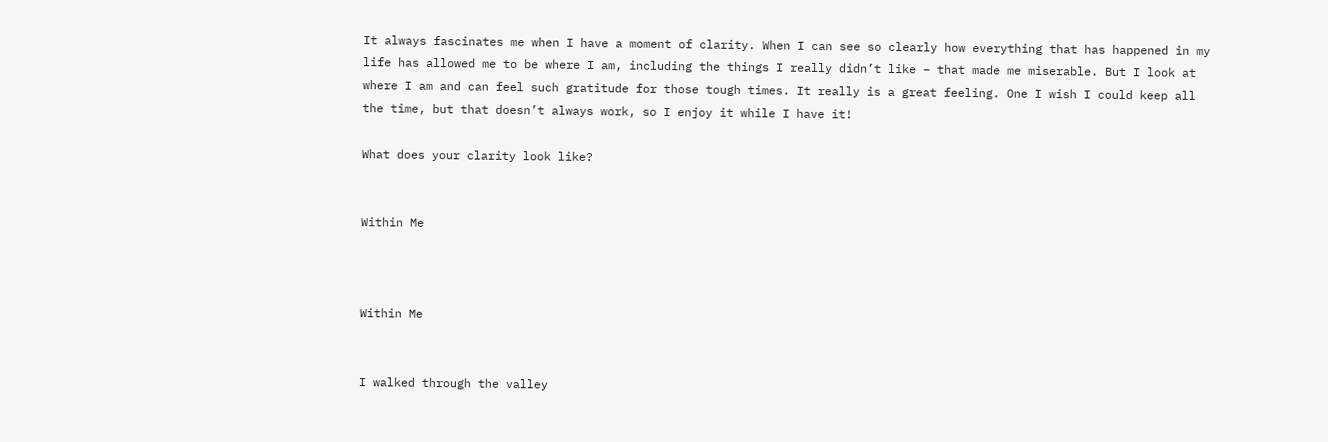It always fascinates me when I have a moment of clarity. When I can see so clearly how everything that has happened in my life has allowed me to be where I am, including the things I really didn’t like – that made me miserable. But I look at where I am and can feel such gratitude for those tough times. It really is a great feeling. One I wish I could keep all the time, but that doesn’t always work, so I enjoy it while I have it!

What does your clarity look like?


Within Me



Within Me


I walked through the valley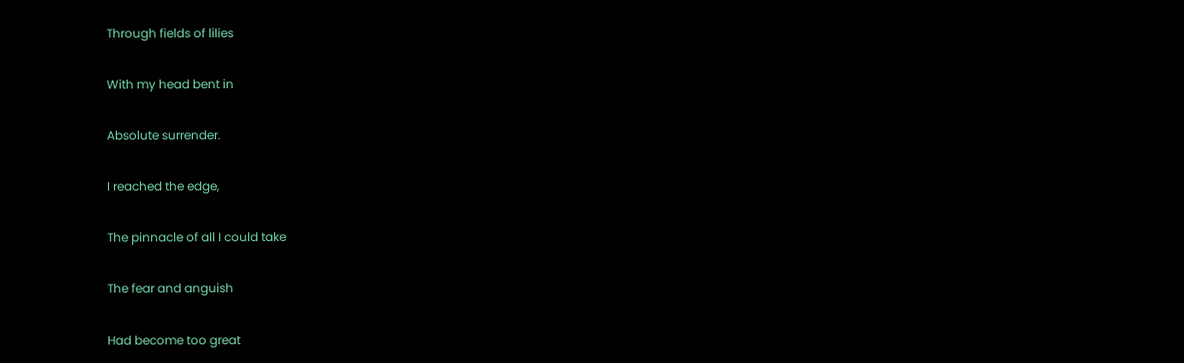Through fields of lilies

With my head bent in

Absolute surrender.

I reached the edge,

The pinnacle of all I could take

The fear and anguish

Had become too great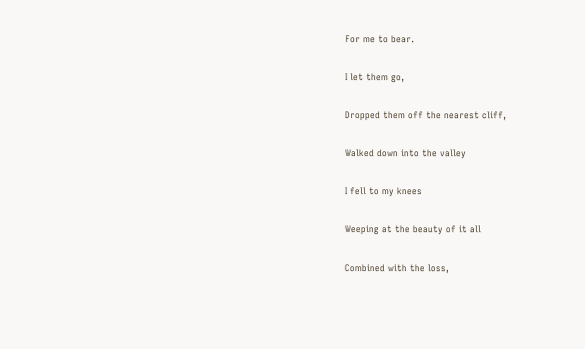For me to bear.

I let them go,

Dropped them off the nearest cliff,

Walked down into the valley

I fell to my knees

Weeping at the beauty of it all

Combined with the loss,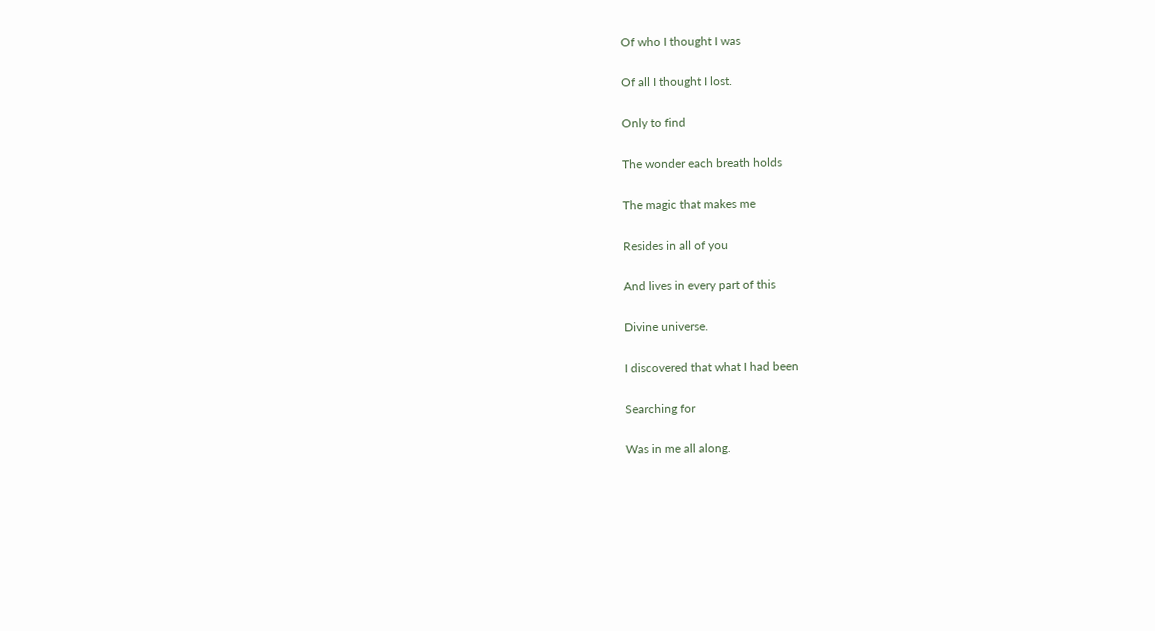Of who I thought I was

Of all I thought I lost.

Only to find

The wonder each breath holds

The magic that makes me

Resides in all of you

And lives in every part of this

Divine universe.

I discovered that what I had been

Searching for

Was in me all along.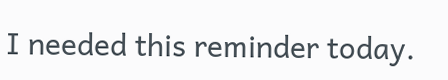I needed this reminder today.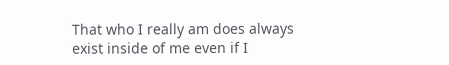That who I really am does always exist inside of me even if I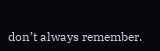don’t always remember.